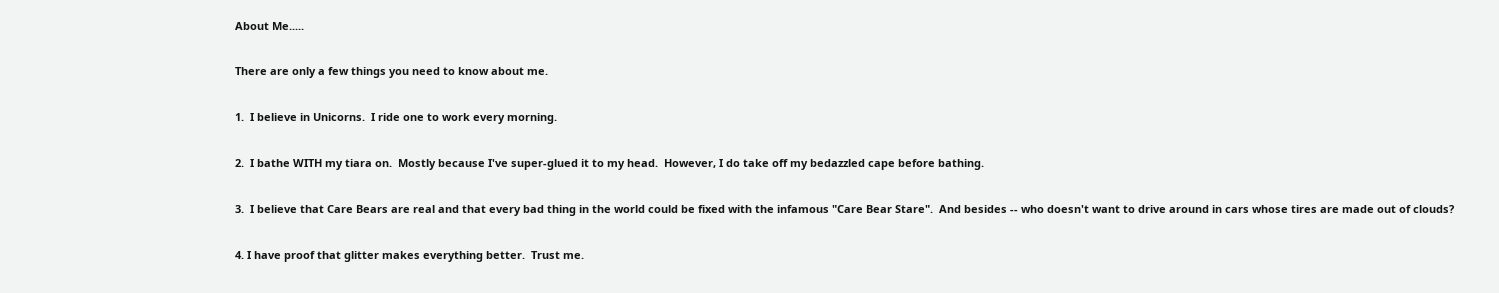About Me.....

There are only a few things you need to know about me.

1.  I believe in Unicorns.  I ride one to work every morning.

2.  I bathe WITH my tiara on.  Mostly because I've super-glued it to my head.  However, I do take off my bedazzled cape before bathing.

3.  I believe that Care Bears are real and that every bad thing in the world could be fixed with the infamous "Care Bear Stare".  And besides -- who doesn't want to drive around in cars whose tires are made out of clouds?

4. I have proof that glitter makes everything better.  Trust me.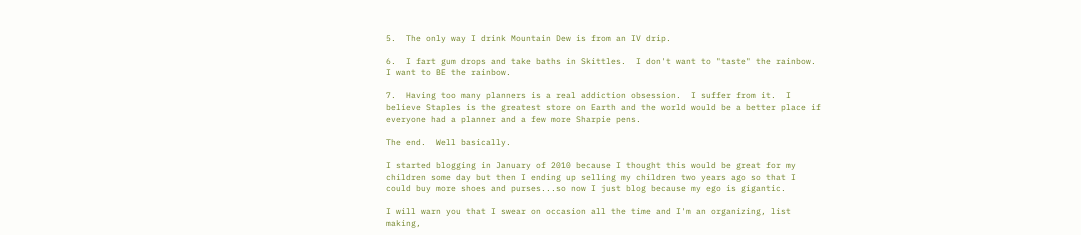5.  The only way I drink Mountain Dew is from an IV drip.

6.  I fart gum drops and take baths in Skittles.  I don't want to "taste" the rainbow.  I want to BE the rainbow.

7.  Having too many planners is a real addiction obsession.  I suffer from it.  I believe Staples is the greatest store on Earth and the world would be a better place if everyone had a planner and a few more Sharpie pens.

The end.  Well basically.

I started blogging in January of 2010 because I thought this would be great for my children some day but then I ending up selling my children two years ago so that I could buy more shoes and purses...so now I just blog because my ego is gigantic.

I will warn you that I swear on occasion all the time and I'm an organizing, list making,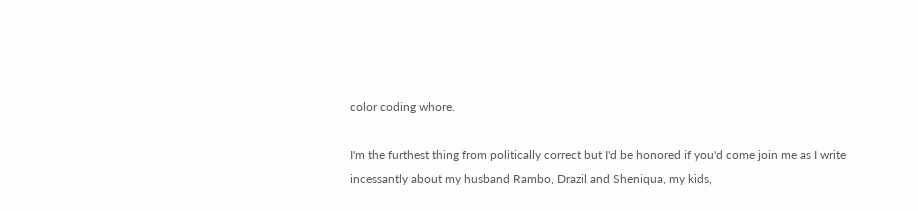color coding whore.

I'm the furthest thing from politically correct but I'd be honored if you'd come join me as I write incessantly about my husband Rambo, Drazil and Sheniqua, my kids,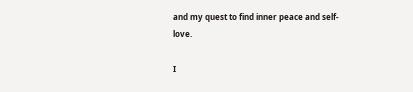and my quest to find inner peace and self-love.

I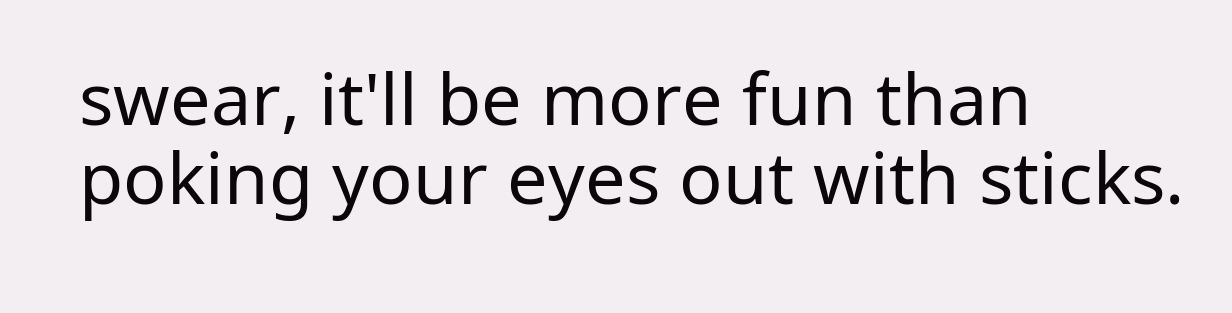swear, it'll be more fun than poking your eyes out with sticks.